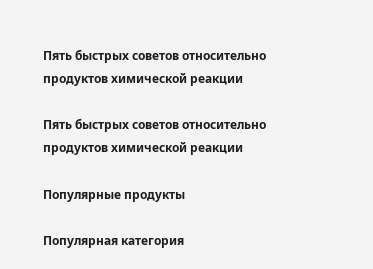Пять быстрых советов относительно продуктов химической реакции

Пять быстрых советов относительно продуктов химической реакции

Популярные продукты

Популярная категория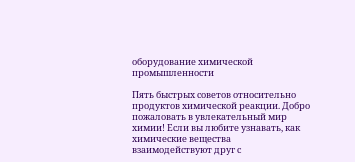оборудование химической промышленности

Пять быстрых советов относительно продуктов химической реакции. Добро пожаловать в увлекательный мир химии! Если вы любите узнавать, как химические вещества взаимодействуют друг с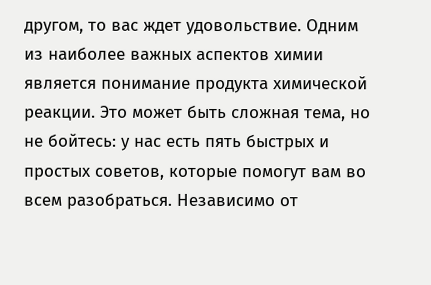другом, то вас ждет удовольствие. Одним из наиболее важных аспектов химии является понимание продукта химической реакции. Это может быть сложная тема, но не бойтесь: у нас есть пять быстрых и простых советов, которые помогут вам во всем разобраться. Независимо от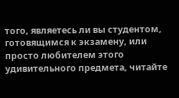того, являетесь ли вы студентом, готовящимся к экзамену, или просто любителем этого удивительного предмета, читайте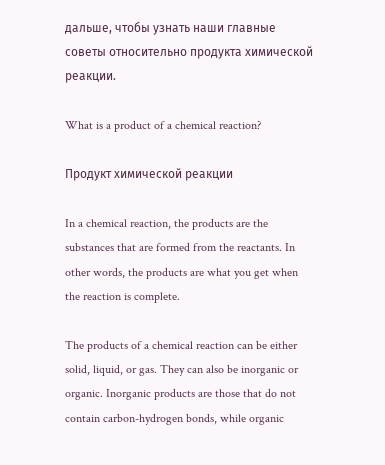дальше, чтобы узнать наши главные советы относительно продукта химической реакции.

What is a product of a chemical reaction?

Продукт химической реакции

In a chemical reaction, the products are the substances that are formed from the reactants. In other words, the products are what you get when the reaction is complete.

The products of a chemical reaction can be either solid, liquid, or gas. They can also be inorganic or organic. Inorganic products are those that do not contain carbon-hydrogen bonds, while organic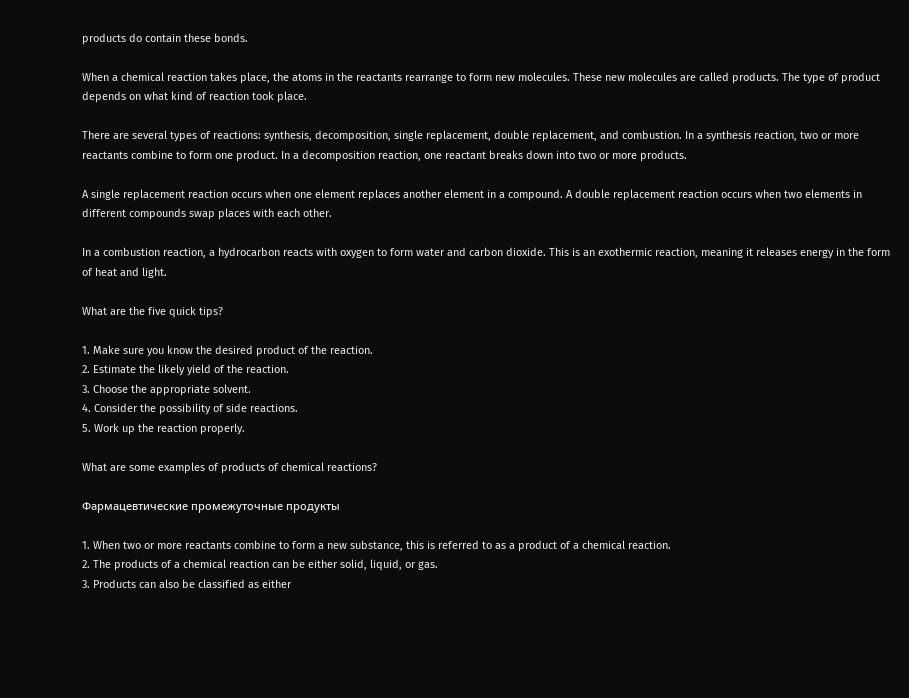products do contain these bonds.

When a chemical reaction takes place, the atoms in the reactants rearrange to form new molecules. These new molecules are called products. The type of product depends on what kind of reaction took place.

There are several types of reactions: synthesis, decomposition, single replacement, double replacement, and combustion. In a synthesis reaction, two or more reactants combine to form one product. In a decomposition reaction, one reactant breaks down into two or more products.

A single replacement reaction occurs when one element replaces another element in a compound. A double replacement reaction occurs when two elements in different compounds swap places with each other.

In a combustion reaction, a hydrocarbon reacts with oxygen to form water and carbon dioxide. This is an exothermic reaction, meaning it releases energy in the form of heat and light.

What are the five quick tips?

1. Make sure you know the desired product of the reaction.
2. Estimate the likely yield of the reaction.
3. Choose the appropriate solvent.
4. Consider the possibility of side reactions.
5. Work up the reaction properly.

What are some examples of products of chemical reactions?

Фармацевтические промежуточные продукты

1. When two or more reactants combine to form a new substance, this is referred to as a product of a chemical reaction.
2. The products of a chemical reaction can be either solid, liquid, or gas.
3. Products can also be classified as either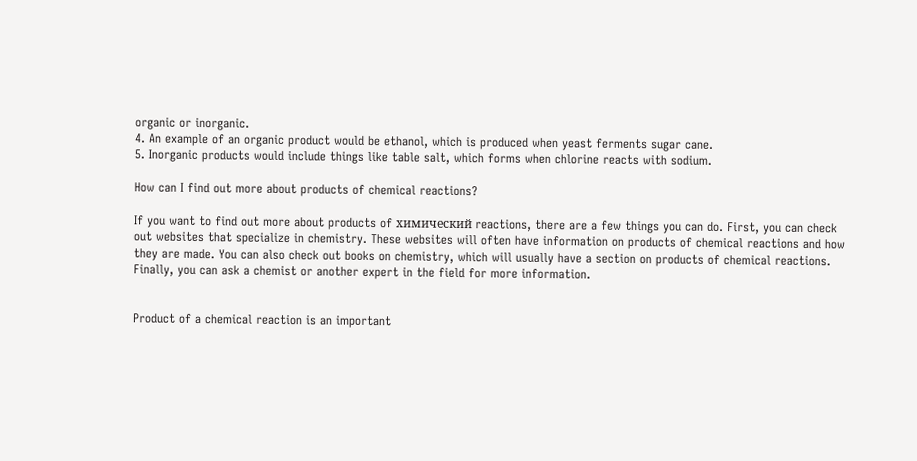organic or inorganic.
4. An example of an organic product would be ethanol, which is produced when yeast ferments sugar cane.
5. Inorganic products would include things like table salt, which forms when chlorine reacts with sodium.

How can I find out more about products of chemical reactions?

If you want to find out more about products of химический reactions, there are a few things you can do. First, you can check out websites that specialize in chemistry. These websites will often have information on products of chemical reactions and how they are made. You can also check out books on chemistry, which will usually have a section on products of chemical reactions. Finally, you can ask a chemist or another expert in the field for more information.


Product of a chemical reaction is an important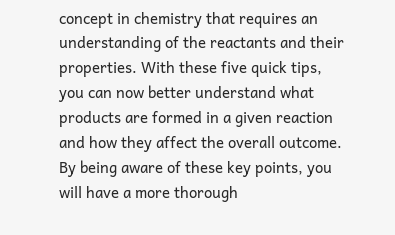concept in chemistry that requires an understanding of the reactants and their properties. With these five quick tips, you can now better understand what products are formed in a given reaction and how they affect the overall outcome. By being aware of these key points, you will have a more thorough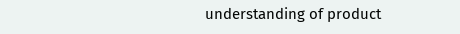understanding of product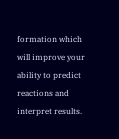formation which will improve your ability to predict reactions and interpret results.